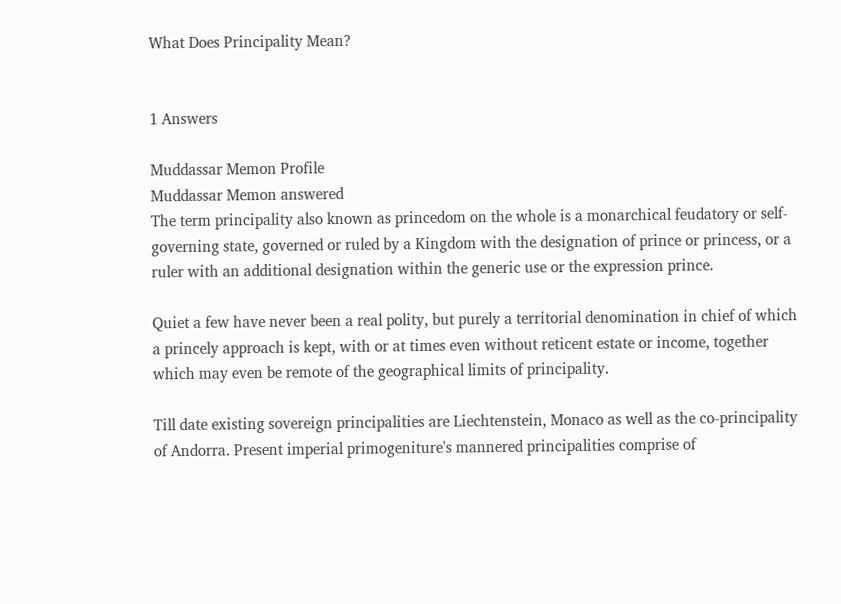What Does Principality Mean?


1 Answers

Muddassar Memon Profile
Muddassar Memon answered
The term principality also known as princedom on the whole is a monarchical feudatory or self-governing state, governed or ruled by a Kingdom with the designation of prince or princess, or a ruler with an additional designation within the generic use or the expression prince.

Quiet a few have never been a real polity, but purely a territorial denomination in chief of which a princely approach is kept, with or at times even without reticent estate or income, together which may even be remote of the geographical limits of principality.

Till date existing sovereign principalities are Liechtenstein, Monaco as well as the co-principality of Andorra. Present imperial primogeniture's mannered principalities comprise of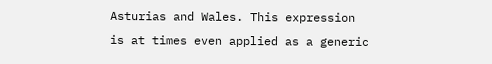Asturias and Wales. This expression is at times even applied as a generic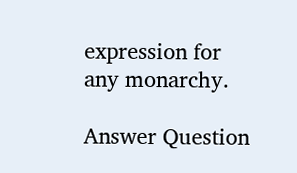expression for any monarchy.

Answer Question